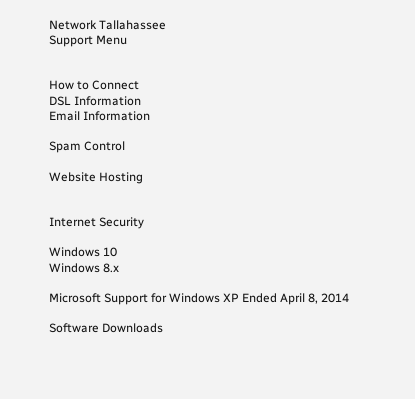Network Tallahassee
Support Menu


How to Connect
DSL Information
Email Information

Spam Control

Website Hosting


Internet Security

Windows 10
Windows 8.x

Microsoft Support for Windows XP Ended April 8, 2014

Software Downloads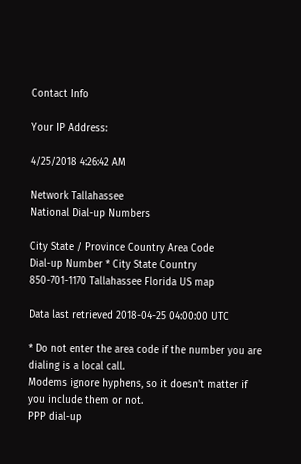Contact Info

Your IP Address:

4/25/2018 4:26:42 AM

Network Tallahassee
National Dial-up Numbers

City State / Province Country Area Code
Dial-up Number * City State Country
850-701-1170 Tallahassee Florida US map

Data last retrieved 2018-04-25 04:00:00 UTC

* Do not enter the area code if the number you are dialing is a local call.
Modems ignore hyphens, so it doesn't matter if you include them or not.
PPP dial-up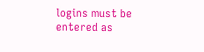logins must be entered as